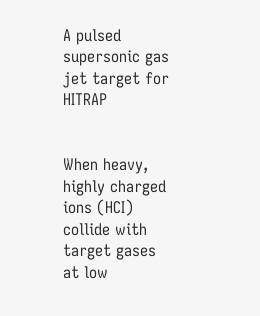A pulsed supersonic gas jet target for HITRAP


When heavy, highly charged ions (HCI) collide with target gases at low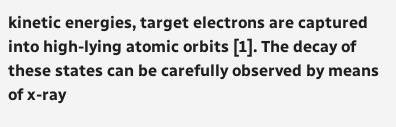kinetic energies, target electrons are captured into high-lying atomic orbits [1]. The decay of these states can be carefully observed by means of x-ray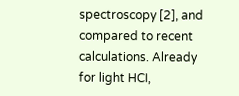spectroscopy [2], and compared to recent calculations. Already for light HCI,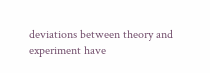deviations between theory and experiment have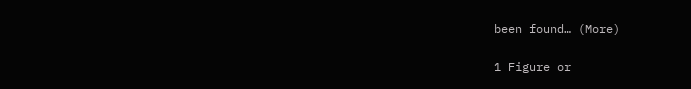been found… (More)

1 Figure or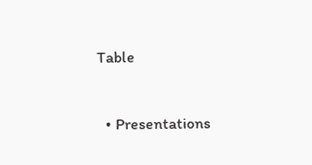Table


  • Presentations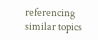referencing similar topics